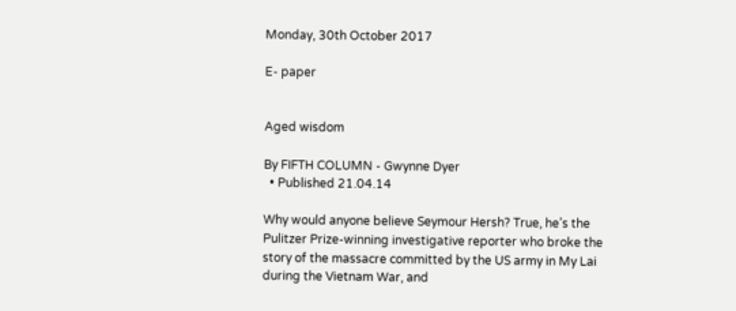Monday, 30th October 2017

E- paper


Aged wisdom

By FIFTH COLUMN - Gwynne Dyer
  • Published 21.04.14

Why would anyone believe Seymour Hersh? True, he’s the Pulitzer Prize-winning investigative reporter who broke the story of the massacre committed by the US army in My Lai during the Vietnam War, and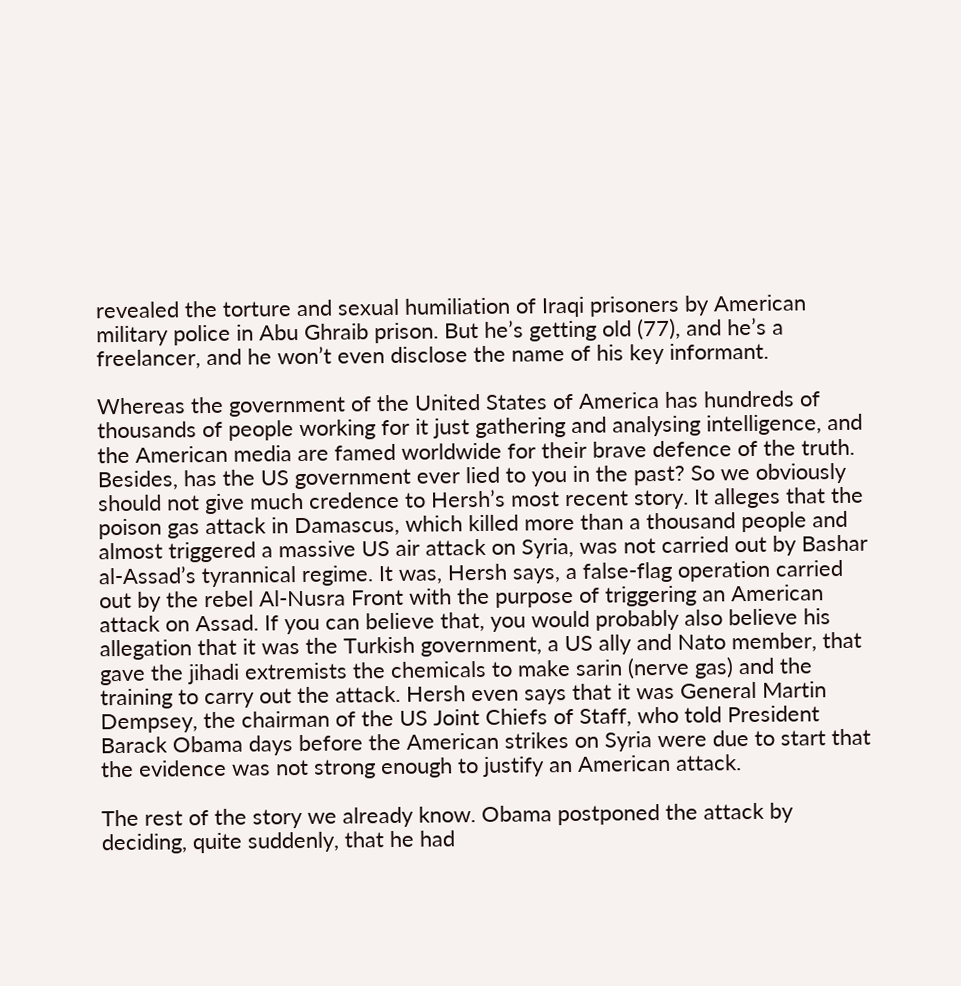revealed the torture and sexual humiliation of Iraqi prisoners by American military police in Abu Ghraib prison. But he’s getting old (77), and he’s a freelancer, and he won’t even disclose the name of his key informant.

Whereas the government of the United States of America has hundreds of thousands of people working for it just gathering and analysing intelligence, and the American media are famed worldwide for their brave defence of the truth. Besides, has the US government ever lied to you in the past? So we obviously should not give much credence to Hersh’s most recent story. It alleges that the poison gas attack in Damascus, which killed more than a thousand people and almost triggered a massive US air attack on Syria, was not carried out by Bashar al-Assad’s tyrannical regime. It was, Hersh says, a false-flag operation carried out by the rebel Al-Nusra Front with the purpose of triggering an American attack on Assad. If you can believe that, you would probably also believe his allegation that it was the Turkish government, a US ally and Nato member, that gave the jihadi extremists the chemicals to make sarin (nerve gas) and the training to carry out the attack. Hersh even says that it was General Martin Dempsey, the chairman of the US Joint Chiefs of Staff, who told President Barack Obama days before the American strikes on Syria were due to start that the evidence was not strong enough to justify an American attack.

The rest of the story we already know. Obama postponed the attack by deciding, quite suddenly, that he had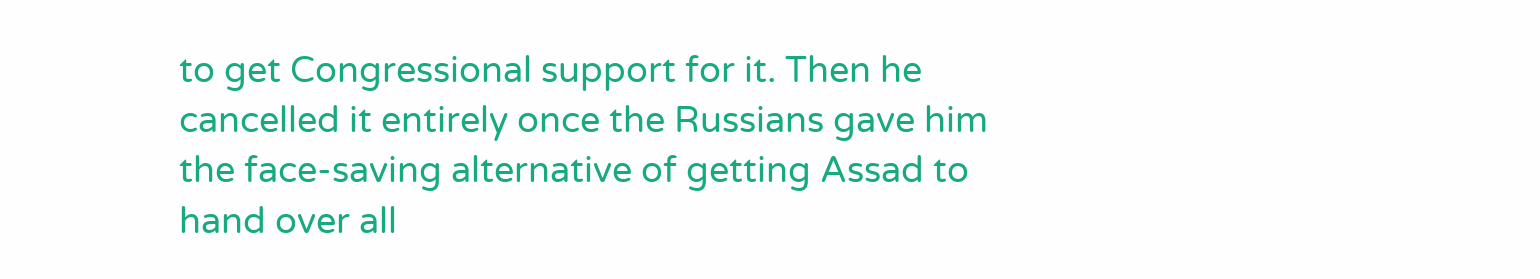to get Congressional support for it. Then he cancelled it entirely once the Russians gave him the face-saving alternative of getting Assad to hand over all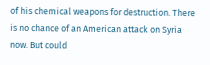of his chemical weapons for destruction. There is no chance of an American attack on Syria now. But could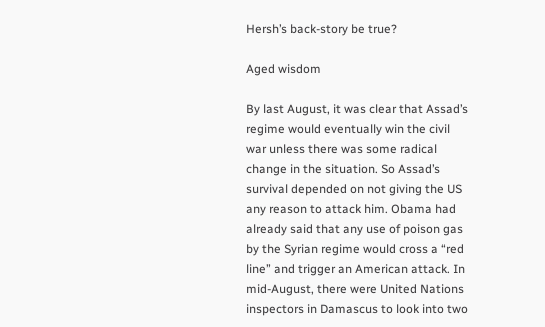Hersh’s back-story be true?

Aged wisdom

By last August, it was clear that Assad’s regime would eventually win the civil war unless there was some radical change in the situation. So Assad’s survival depended on not giving the US any reason to attack him. Obama had already said that any use of poison gas by the Syrian regime would cross a “red line” and trigger an American attack. In mid-August, there were United Nations inspectors in Damascus to look into two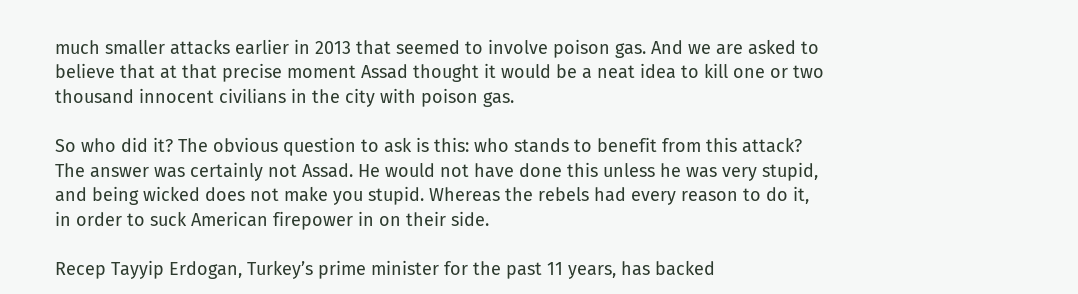much smaller attacks earlier in 2013 that seemed to involve poison gas. And we are asked to believe that at that precise moment Assad thought it would be a neat idea to kill one or two thousand innocent civilians in the city with poison gas.

So who did it? The obvious question to ask is this: who stands to benefit from this attack? The answer was certainly not Assad. He would not have done this unless he was very stupid, and being wicked does not make you stupid. Whereas the rebels had every reason to do it, in order to suck American firepower in on their side.

Recep Tayyip Erdogan, Turkey’s prime minister for the past 11 years, has backed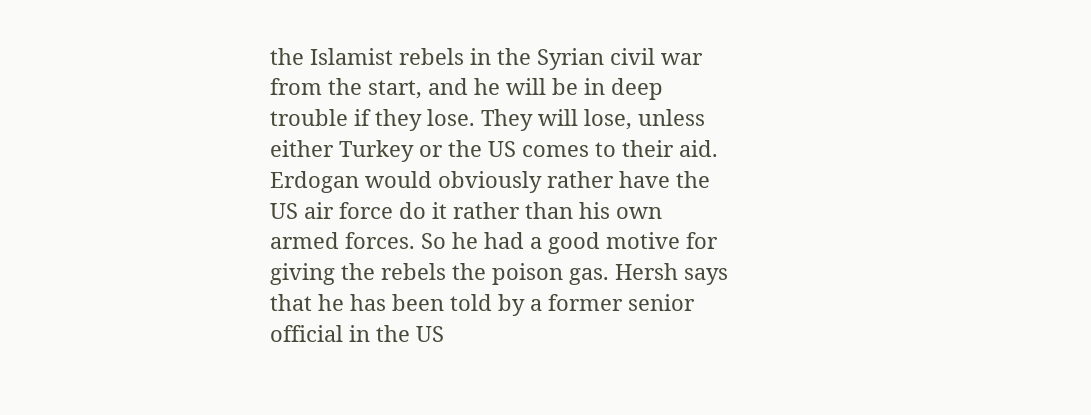the Islamist rebels in the Syrian civil war from the start, and he will be in deep trouble if they lose. They will lose, unless either Turkey or the US comes to their aid. Erdogan would obviously rather have the US air force do it rather than his own armed forces. So he had a good motive for giving the rebels the poison gas. Hersh says that he has been told by a former senior official in the US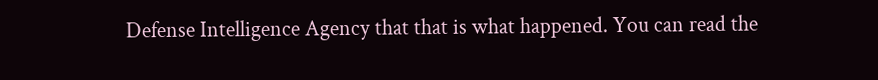Defense Intelligence Agency that that is what happened. You can read the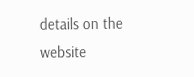details on the website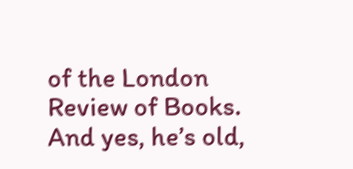of the London Review of Books. And yes, he’s old,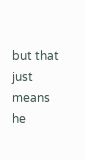but that just means he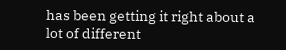has been getting it right about a lot of different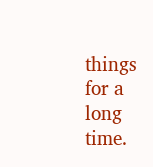things for a long time.